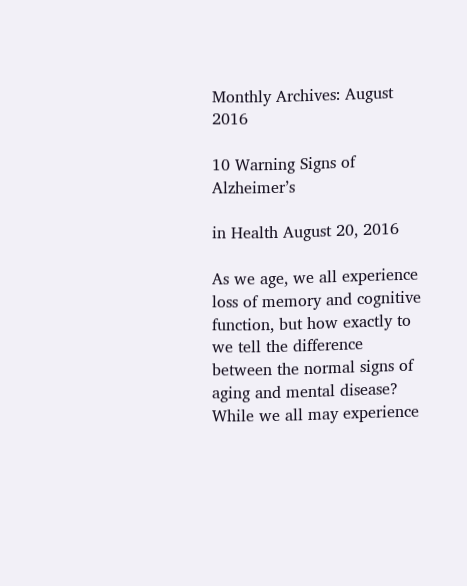Monthly Archives: August 2016

10 Warning Signs of Alzheimer’s

in Health August 20, 2016

As we age, we all experience loss of memory and cognitive function, but how exactly to we tell the difference between the normal signs of aging and mental disease? While we all may experience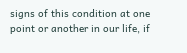signs of this condition at one point or another in our life, if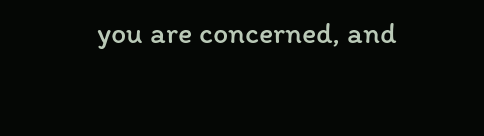you are concerned, and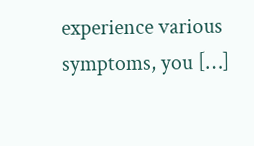experience various symptoms, you […]